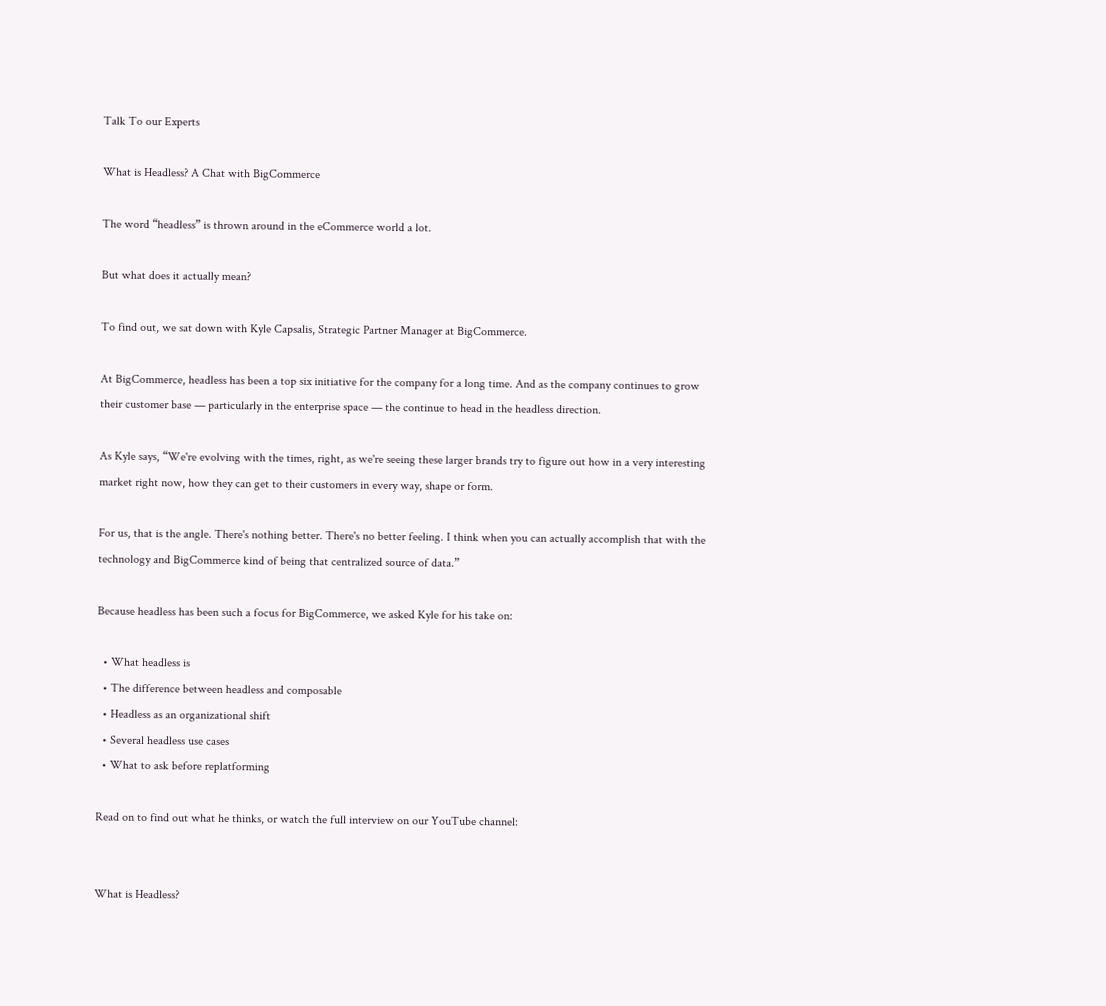Talk To our Experts

What is Headless? A Chat with BigCommerce

The word “headless” is thrown around in the eCommerce world a lot.

But what does it actually mean?

To find out, we sat down with Kyle Capsalis, Strategic Partner Manager at BigCommerce.

At BigCommerce, headless has been a top six initiative for the company for a long time. And as the company continues to grow their customer base — particularly in the enterprise space — the continue to head in the headless direction.

As Kyle says, “We're evolving with the times, right, as we're seeing these larger brands try to figure out how in a very interesting market right now, how they can get to their customers in every way, shape or form.

For us, that is the angle. There's nothing better. There's no better feeling. I think when you can actually accomplish that with the technology and BigCommerce kind of being that centralized source of data.”

Because headless has been such a focus for BigCommerce, we asked Kyle for his take on:

  • What headless is
  • The difference between headless and composable
  • Headless as an organizational shift
  • Several headless use cases
  • What to ask before replatforming

Read on to find out what he thinks, or watch the full interview on our YouTube channel:


What is Headless?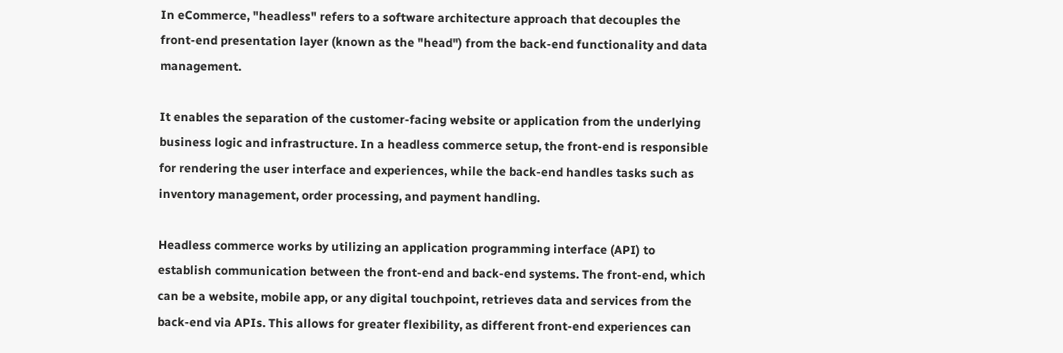In eCommerce, "headless" refers to a software architecture approach that decouples the front-end presentation layer (known as the "head") from the back-end functionality and data management.

It enables the separation of the customer-facing website or application from the underlying business logic and infrastructure. In a headless commerce setup, the front-end is responsible for rendering the user interface and experiences, while the back-end handles tasks such as inventory management, order processing, and payment handling.

Headless commerce works by utilizing an application programming interface (API) to establish communication between the front-end and back-end systems. The front-end, which can be a website, mobile app, or any digital touchpoint, retrieves data and services from the back-end via APIs. This allows for greater flexibility, as different front-end experiences can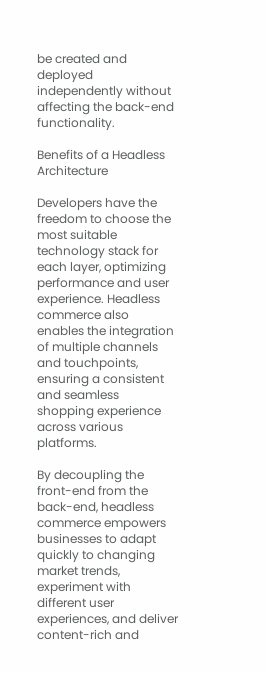be created and deployed independently without affecting the back-end functionality.

Benefits of a Headless Architecture

Developers have the freedom to choose the most suitable technology stack for each layer, optimizing performance and user experience. Headless commerce also enables the integration of multiple channels and touchpoints, ensuring a consistent and seamless shopping experience across various platforms.

By decoupling the front-end from the back-end, headless commerce empowers businesses to adapt quickly to changing market trends, experiment with different user experiences, and deliver content-rich and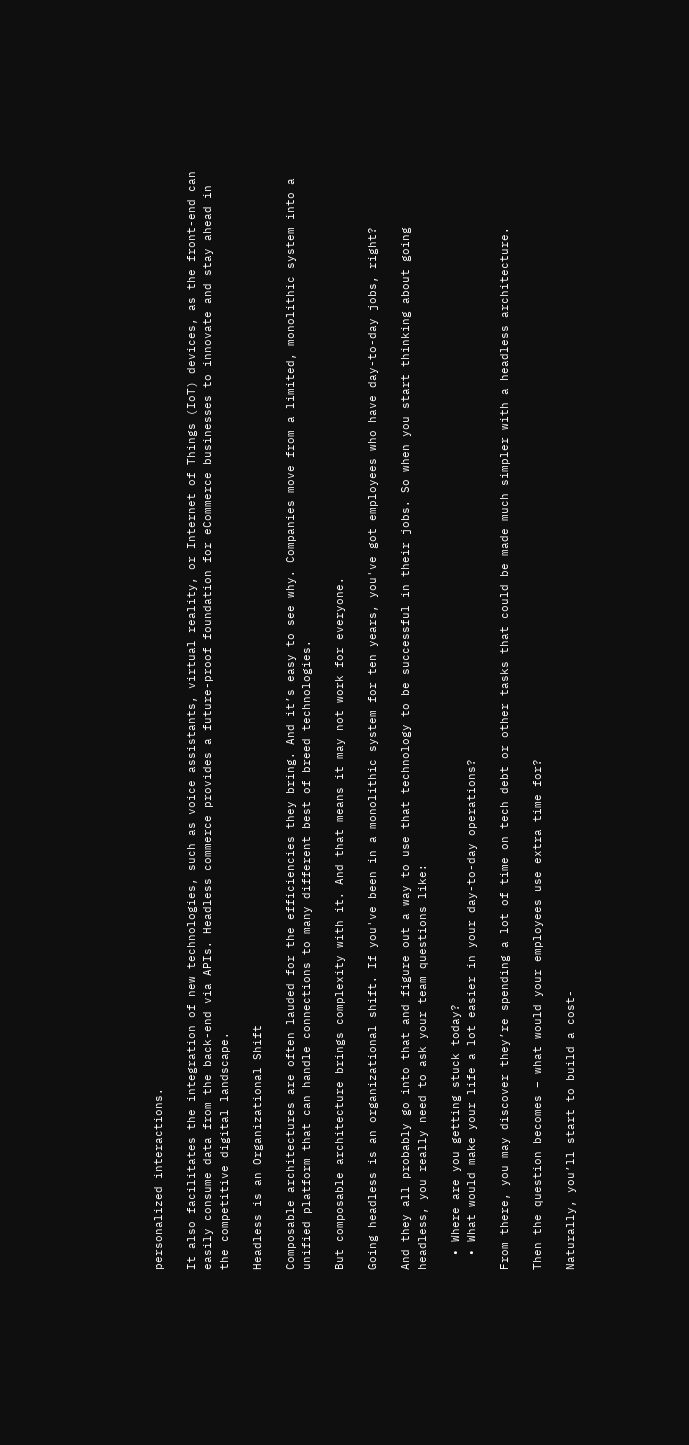personalized interactions.

It also facilitates the integration of new technologies, such as voice assistants, virtual reality, or Internet of Things (IoT) devices, as the front-end can easily consume data from the back-end via APIs. Headless commerce provides a future-proof foundation for eCommerce businesses to innovate and stay ahead in the competitive digital landscape.

Headless is an Organizational Shift

Composable architectures are often lauded for the efficiencies they bring. And it’s easy to see why. Companies move from a limited, monolithic system into a unified platform that can handle connections to many different best of breed technologies.

But composable architecture brings complexity with it. And that means it may not work for everyone.

Going headless is an organizational shift. If you've been in a monolithic system for ten years, you've got employees who have day-to-day jobs, right?

And they all probably go into that and figure out a way to use that technology to be successful in their jobs. So when you start thinking about going headless, you really need to ask your team questions like:

  • Where are you getting stuck today?
  • What would make your life a lot easier in your day-to-day operations?

From there, you may discover they’re spending a lot of time on tech debt or other tasks that could be made much simpler with a headless architecture.

Then the question becomes – what would your employees use extra time for?

Naturally, you’ll start to build a cost-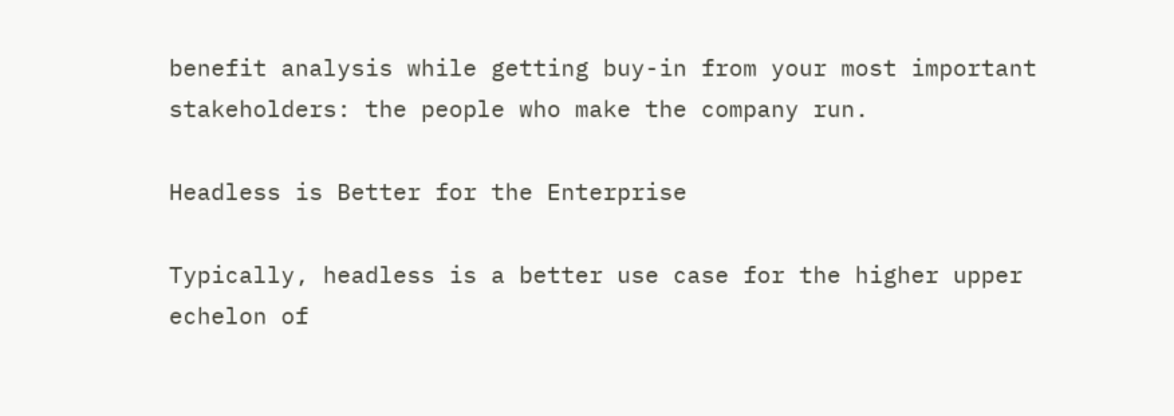benefit analysis while getting buy-in from your most important stakeholders: the people who make the company run.

Headless is Better for the Enterprise

Typically, headless is a better use case for the higher upper echelon of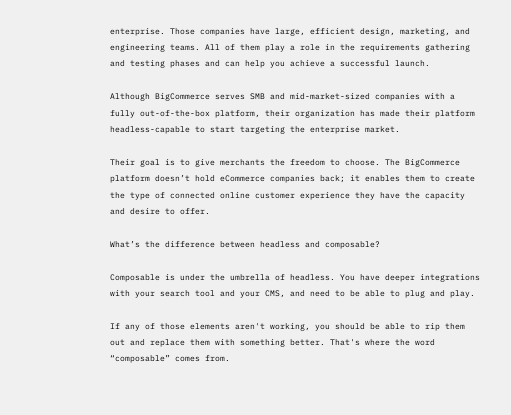enterprise. Those companies have large, efficient design, marketing, and engineering teams. All of them play a role in the requirements gathering and testing phases and can help you achieve a successful launch.

Although BigCommerce serves SMB and mid-market-sized companies with a fully out-of-the-box platform, their organization has made their platform headless-capable to start targeting the enterprise market.

Their goal is to give merchants the freedom to choose. The BigCommerce platform doesn’t hold eCommerce companies back; it enables them to create the type of connected online customer experience they have the capacity and desire to offer.

What’s the difference between headless and composable?

Composable is under the umbrella of headless. You have deeper integrations with your search tool and your CMS, and need to be able to plug and play.

If any of those elements aren't working, you should be able to rip them out and replace them with something better. That's where the word “composable” comes from.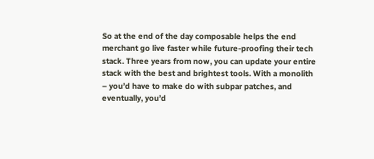So at the end of the day composable helps the end merchant go live faster while future-proofing their tech stack. Three years from now, you can update your entire stack with the best and brightest tools. With a monolith – you’d have to make do with subpar patches, and eventually, you’d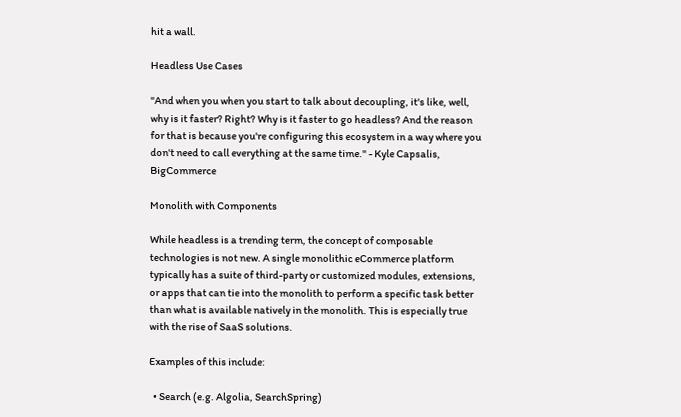hit a wall.

Headless Use Cases

"And when you when you start to talk about decoupling, it's like, well, why is it faster? Right? Why is it faster to go headless? And the reason for that is because you're configuring this ecosystem in a way where you don't need to call everything at the same time." - Kyle Capsalis, BigCommerce

Monolith with Components

While headless is a trending term, the concept of composable technologies is not new. A single monolithic eCommerce platform typically has a suite of third-party or customized modules, extensions, or apps that can tie into the monolith to perform a specific task better than what is available natively in the monolith. This is especially true with the rise of SaaS solutions.

Examples of this include:

  • Search (e.g. Algolia, SearchSpring)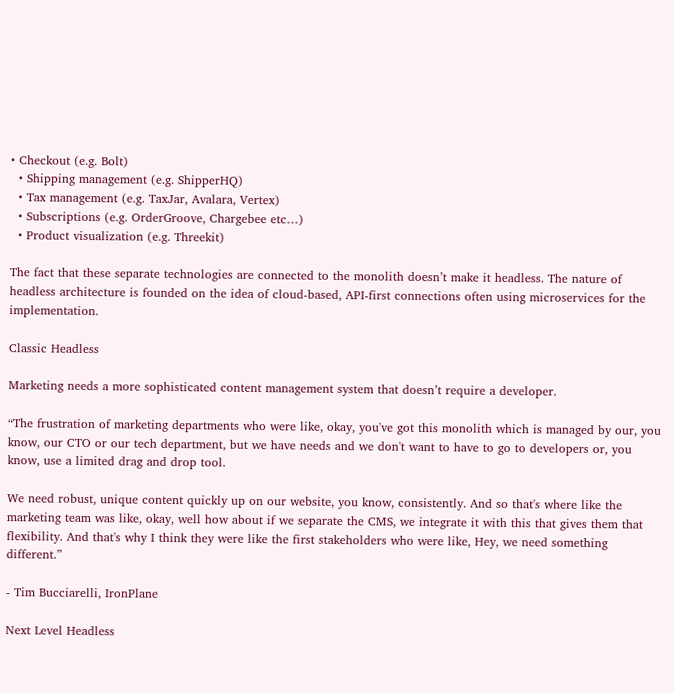• Checkout (e.g. Bolt)
  • Shipping management (e.g. ShipperHQ)
  • Tax management (e.g. TaxJar, Avalara, Vertex)
  • Subscriptions (e.g. OrderGroove, Chargebee etc…)
  • Product visualization (e.g. Threekit)

The fact that these separate technologies are connected to the monolith doesn’t make it headless. The nature of headless architecture is founded on the idea of cloud-based, API-first connections often using microservices for the implementation.

Classic Headless

Marketing needs a more sophisticated content management system that doesn’t require a developer.

“The frustration of marketing departments who were like, okay, you've got this monolith which is managed by our, you know, our CTO or our tech department, but we have needs and we don't want to have to go to developers or, you know, use a limited drag and drop tool.

We need robust, unique content quickly up on our website, you know, consistently. And so that's where like the marketing team was like, okay, well how about if we separate the CMS, we integrate it with this that gives them that flexibility. And that's why I think they were like the first stakeholders who were like, Hey, we need something different.”

- Tim Bucciarelli, IronPlane

Next Level Headless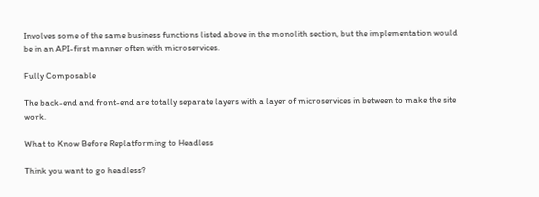Involves some of the same business functions listed above in the monolith section, but the implementation would be in an API-first manner often with microservices.

Fully Composable

The back-end and front-end are totally separate layers with a layer of microservices in between to make the site work.

What to Know Before Replatforming to Headless

Think you want to go headless?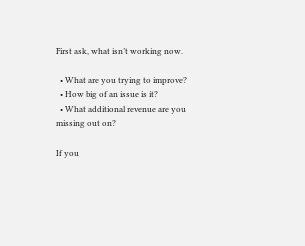First ask, what isn’t working now.

  • What are you trying to improve?
  • How big of an issue is it?
  • What additional revenue are you missing out on?

If you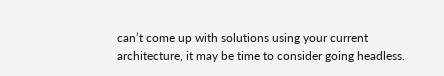can’t come up with solutions using your current architecture, it may be time to consider going headless.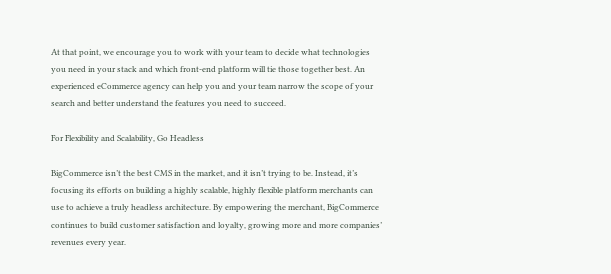At that point, we encourage you to work with your team to decide what technologies you need in your stack and which front-end platform will tie those together best. An experienced eCommerce agency can help you and your team narrow the scope of your search and better understand the features you need to succeed.

For Flexibility and Scalability, Go Headless

BigCommerce isn’t the best CMS in the market, and it isn’t trying to be. Instead, it’s focusing its efforts on building a highly scalable, highly flexible platform merchants can use to achieve a truly headless architecture. By empowering the merchant, BigCommerce continues to build customer satisfaction and loyalty, growing more and more companies’ revenues every year.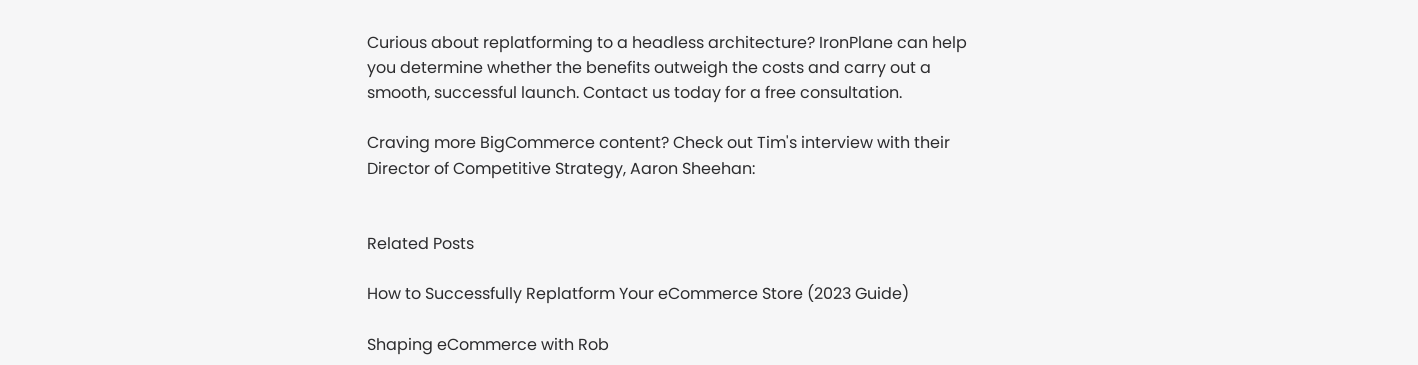Curious about replatforming to a headless architecture? IronPlane can help you determine whether the benefits outweigh the costs and carry out a smooth, successful launch. Contact us today for a free consultation.

Craving more BigCommerce content? Check out Tim's interview with their Director of Competitive Strategy, Aaron Sheehan:


Related Posts

How to Successfully Replatform Your eCommerce Store (2023 Guide)

Shaping eCommerce with Rob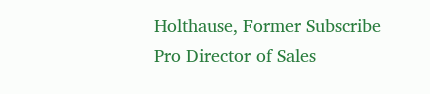Holthause, Former Subscribe Pro Director of Sales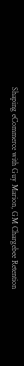Shaping eCommerce with Guy Marion, GM Chargebee Retention